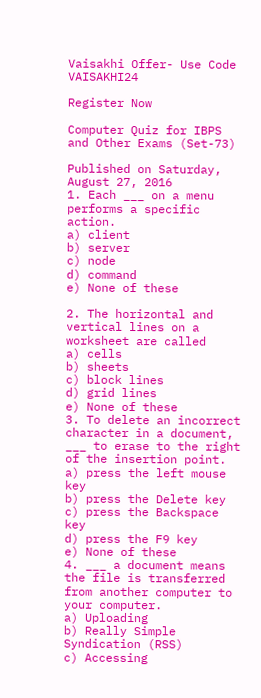Vaisakhi Offer- Use Code VAISAKHI24

Register Now

Computer Quiz for IBPS and Other Exams (Set-73)

Published on Saturday, August 27, 2016
1. Each ___ on a menu performs a specific action.
a) client
b) server
c) node
d) command
e) None of these

2. The horizontal and vertical lines on a worksheet are called
a) cells
b) sheets
c) block lines
d) grid lines
e) None of these
3. To delete an incorrect character in a document, ___ to erase to the right of the insertion point.
a) press the left mouse key
b) press the Delete key
c) press the Backspace key
d) press the F9 key
e) None of these
4. ___ a document means the file is transferred from another computer to your computer.
a) Uploading
b) Really Simple Syndication (RSS)
c) Accessing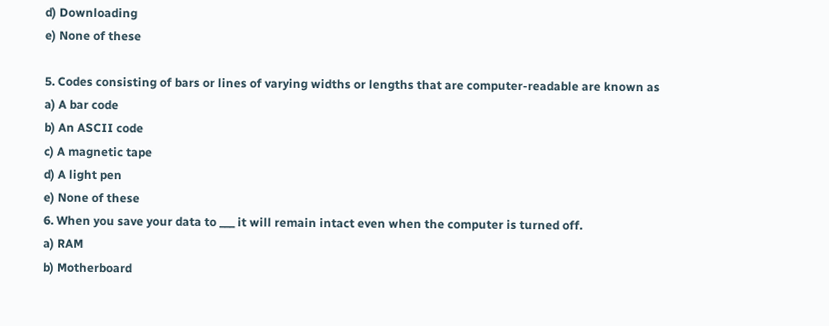d) Downloading
e) None of these

5. Codes consisting of bars or lines of varying widths or lengths that are computer-readable are known as
a) A bar code
b) An ASCII code
c) A magnetic tape
d) A light pen
e) None of these
6. When you save your data to ___ it will remain intact even when the computer is turned off.
a) RAM
b) Motherboard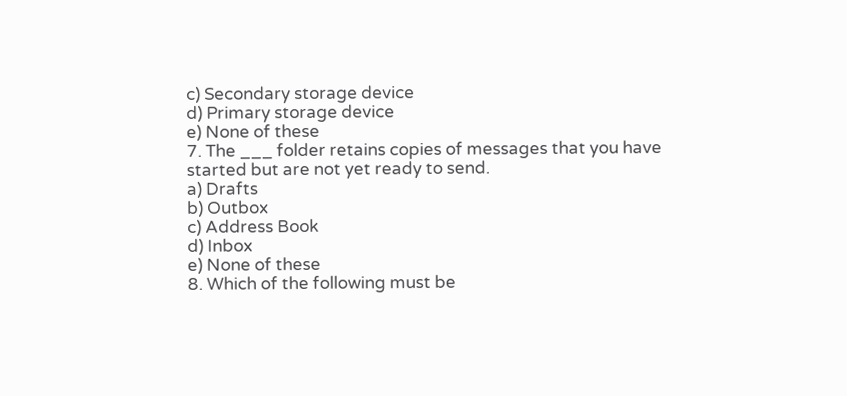c) Secondary storage device
d) Primary storage device
e) None of these
7. The ___ folder retains copies of messages that you have started but are not yet ready to send.
a) Drafts
b) Outbox
c) Address Book
d) Inbox
e) None of these
8. Which of the following must be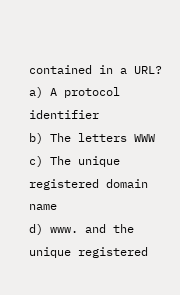contained in a URL?
a) A protocol identifier
b) The letters WWW
c) The unique registered domain name
d) www. and the unique registered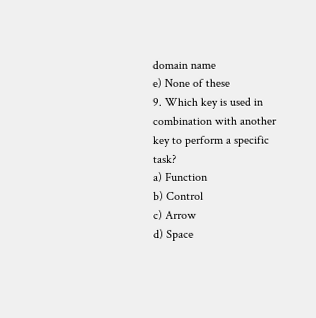domain name
e) None of these
9. Which key is used in combination with another key to perform a specific task?
a) Function
b) Control
c) Arrow
d) Space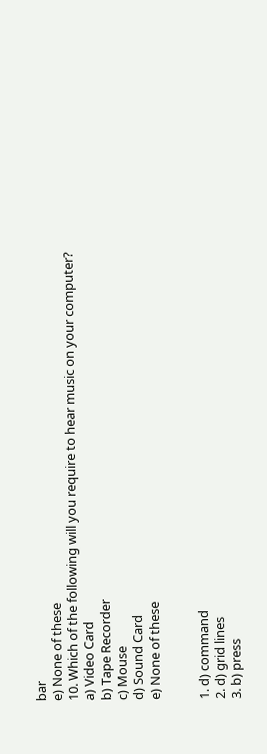bar
e) None of these
10. Which of the following will you require to hear music on your computer?
a) Video Card
b) Tape Recorder
c) Mouse
d) Sound Card
e) None of these


1. d) command
2. d) grid lines
3. b) press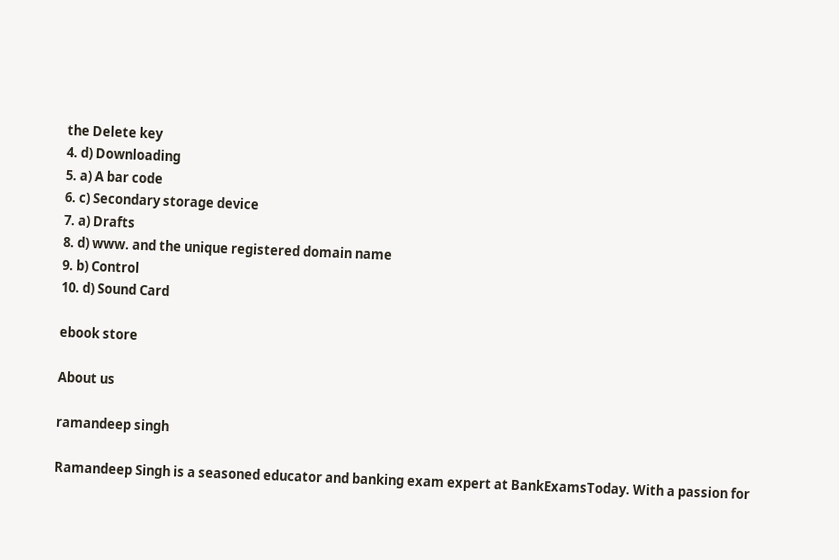the Delete key
4. d) Downloading
5. a) A bar code
6. c) Secondary storage device
7. a) Drafts
8. d) www. and the unique registered domain name
9. b) Control
10. d) Sound Card

ebook store

About us

ramandeep singh

Ramandeep Singh is a seasoned educator and banking exam expert at BankExamsToday. With a passion for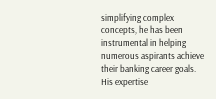simplifying complex concepts, he has been instrumental in helping numerous aspirants achieve their banking career goals. His expertise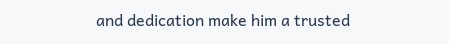and dedication make him a trusted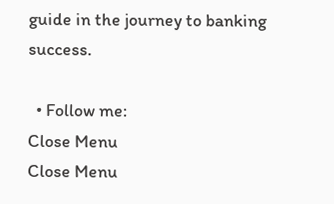guide in the journey to banking success.

  • Follow me:
Close Menu
Close Menu